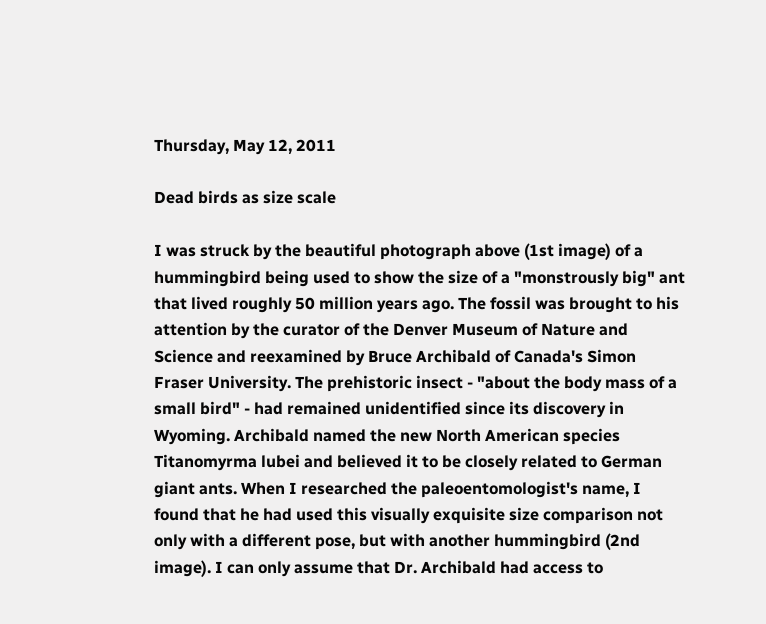Thursday, May 12, 2011

Dead birds as size scale

I was struck by the beautiful photograph above (1st image) of a hummingbird being used to show the size of a "monstrously big" ant that lived roughly 50 million years ago. The fossil was brought to his attention by the curator of the Denver Museum of Nature and Science and reexamined by Bruce Archibald of Canada's Simon Fraser University. The prehistoric insect - "about the body mass of a small bird" - had remained unidentified since its discovery in Wyoming. Archibald named the new North American species Titanomyrma lubei and believed it to be closely related to German giant ants. When I researched the paleoentomologist's name, I found that he had used this visually exquisite size comparison not only with a different pose, but with another hummingbird (2nd image). I can only assume that Dr. Archibald had access to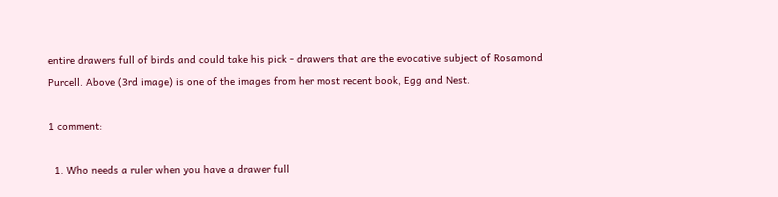entire drawers full of birds and could take his pick - drawers that are the evocative subject of Rosamond Purcell. Above (3rd image) is one of the images from her most recent book, Egg and Nest.

1 comment:

  1. Who needs a ruler when you have a drawer full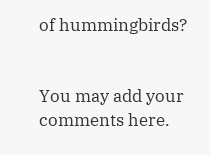of hummingbirds?


You may add your comments here.